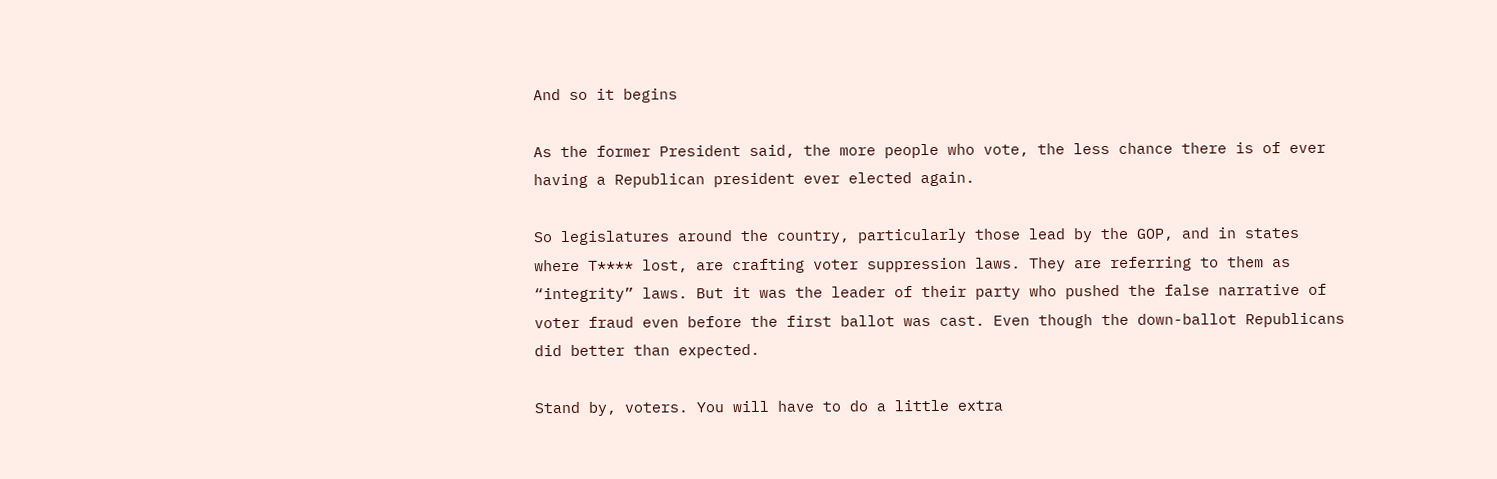And so it begins

As the former President said, the more people who vote, the less chance there is of ever having a Republican president ever elected again.

So legislatures around the country, particularly those lead by the GOP, and in states where T**** lost, are crafting voter suppression laws. They are referring to them as “integrity” laws. But it was the leader of their party who pushed the false narrative of voter fraud even before the first ballot was cast. Even though the down-ballot Republicans did better than expected.

Stand by, voters. You will have to do a little extra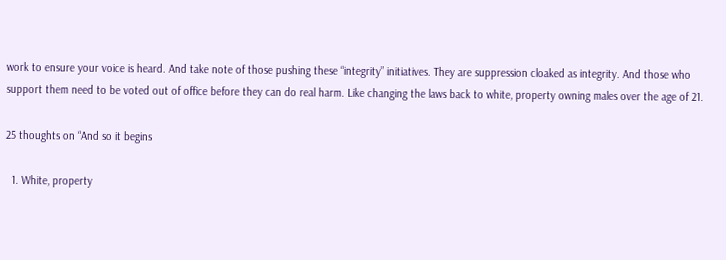work to ensure your voice is heard. And take note of those pushing these “integrity” initiatives. They are suppression cloaked as integrity. And those who support them need to be voted out of office before they can do real harm. Like changing the laws back to white, property owning males over the age of 21.

25 thoughts on “And so it begins

  1. White, property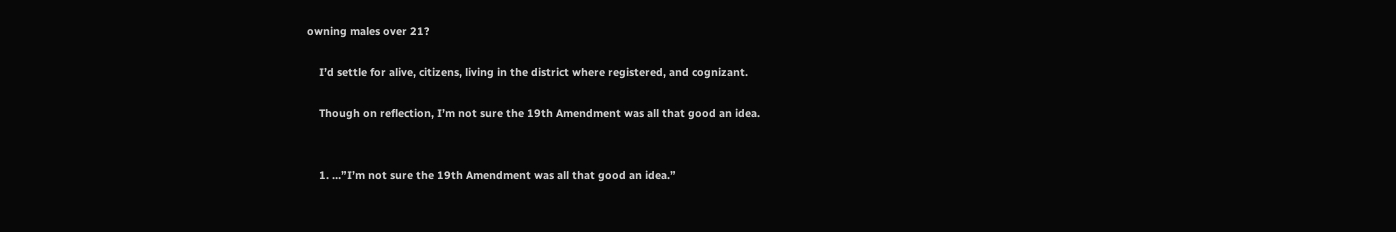owning males over 21?

    I’d settle for alive, citizens, living in the district where registered, and cognizant.

    Though on reflection, I’m not sure the 19th Amendment was all that good an idea.


    1. …”I’m not sure the 19th Amendment was all that good an idea.”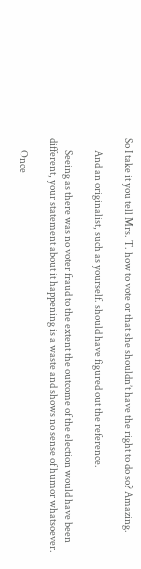So I take it you tell Mrs. T. how to vote or that she shouldn’t have the right to do so? Amazing.

      And an originalist, such as yourself. should have figured out the reference.

      Seeing as there was no voter fraud to the extent the outcome of the election would have been different, your statement about it happening is a waste and shows no sense of humor whatsoever.

      Once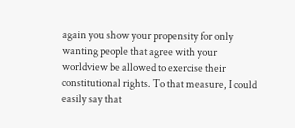again you show your propensity for only wanting people that agree with your worldview be allowed to exercise their constitutional rights. To that measure, I could easily say that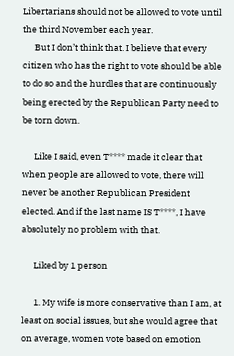Libertarians should not be allowed to vote until the third November each year.
      But I don’t think that. I believe that every citizen who has the right to vote should be able to do so and the hurdles that are continuously being erected by the Republican Party need to be torn down.

      Like I said, even T**** made it clear that when people are allowed to vote, there will never be another Republican President elected. And if the last name IS T****, I have absolutely no problem with that.

      Liked by 1 person

      1. My wife is more conservative than I am, at least on social issues, but she would agree that on average, women vote based on emotion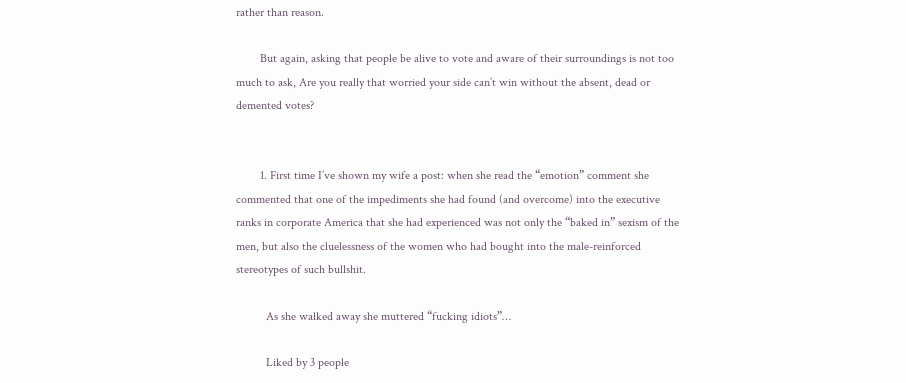rather than reason.

        But again, asking that people be alive to vote and aware of their surroundings is not too much to ask, Are you really that worried your side can’t win without the absent, dead or demented votes?


        1. First time I’ve shown my wife a post: when she read the “emotion” comment she commented that one of the impediments she had found (and overcome) into the executive ranks in corporate America that she had experienced was not only the “baked in” sexism of the men, but also the cluelessness of the women who had bought into the male-reinforced stereotypes of such bullshit.

          As she walked away she muttered “fucking idiots”…

          Liked by 3 people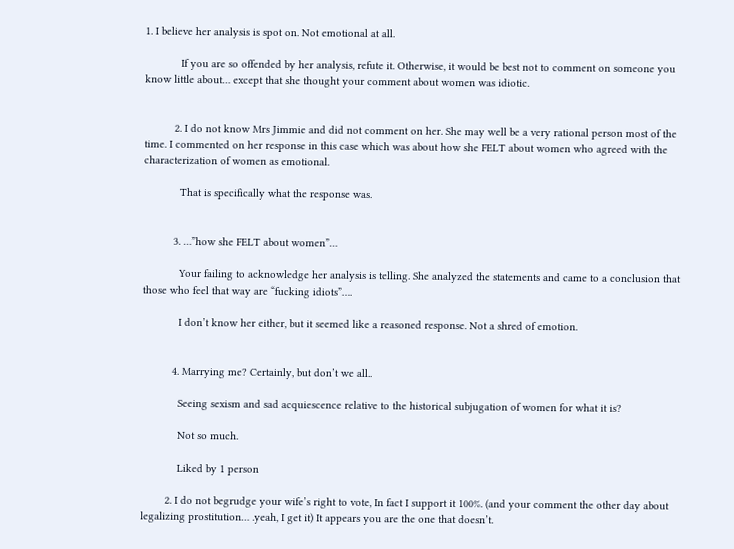1. I believe her analysis is spot on. Not emotional at all.

            If you are so offended by her analysis, refute it. Otherwise, it would be best not to comment on someone you know little about… except that she thought your comment about women was idiotic.


          2. I do not know Mrs Jimmie and did not comment on her. She may well be a very rational person most of the time. I commented on her response in this case which was about how she FELT about women who agreed with the characterization of women as emotional.

            That is specifically what the response was.


          3. …”how she FELT about women”…

            Your failing to acknowledge her analysis is telling. She analyzed the statements and came to a conclusion that those who feel that way are “fucking idiots”….

            I don’t know her either, but it seemed like a reasoned response. Not a shred of emotion.


          4. Marrying me? Certainly, but don’t we all..

            Seeing sexism and sad acquiescence relative to the historical subjugation of women for what it is?

            Not so much.

            Liked by 1 person

        2. I do not begrudge your wife’s right to vote, In fact I support it 100%. (and your comment the other day about legalizing prostitution… .yeah, I get it) It appears you are the one that doesn’t.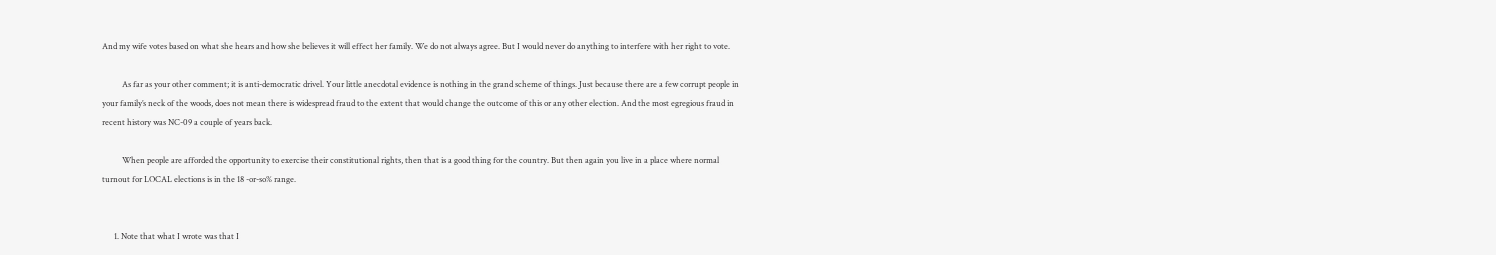And my wife votes based on what she hears and how she believes it will effect her family. We do not always agree. But I would never do anything to interfere with her right to vote.

          As far as your other comment; it is anti-democratic drivel. Your little anecdotal evidence is nothing in the grand scheme of things. Just because there are a few corrupt people in your family’s neck of the woods, does not mean there is widespread fraud to the extent that would change the outcome of this or any other election. And the most egregious fraud in recent history was NC-09 a couple of years back.

          When people are afforded the opportunity to exercise their constitutional rights, then that is a good thing for the country. But then again you live in a place where normal turnout for LOCAL elections is in the 18 -or-so% range.


      1. Note that what I wrote was that I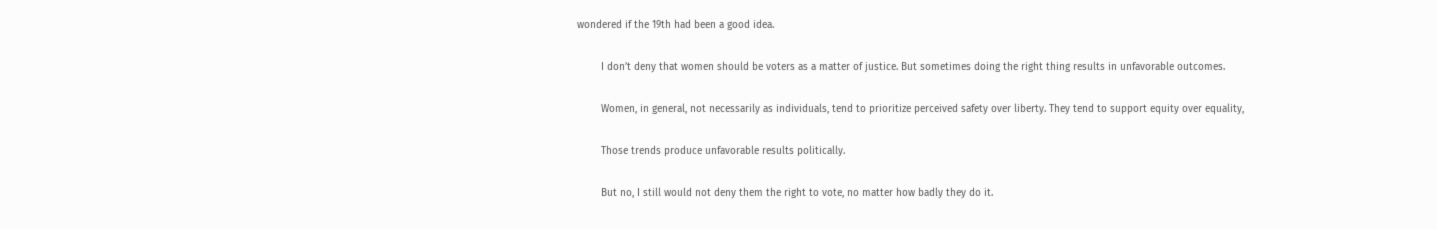wondered if the 19th had been a good idea.

        I don’t deny that women should be voters as a matter of justice. But sometimes doing the right thing results in unfavorable outcomes.

        Women, in general, not necessarily as individuals, tend to prioritize perceived safety over liberty. They tend to support equity over equality,

        Those trends produce unfavorable results politically.

        But no, I still would not deny them the right to vote, no matter how badly they do it.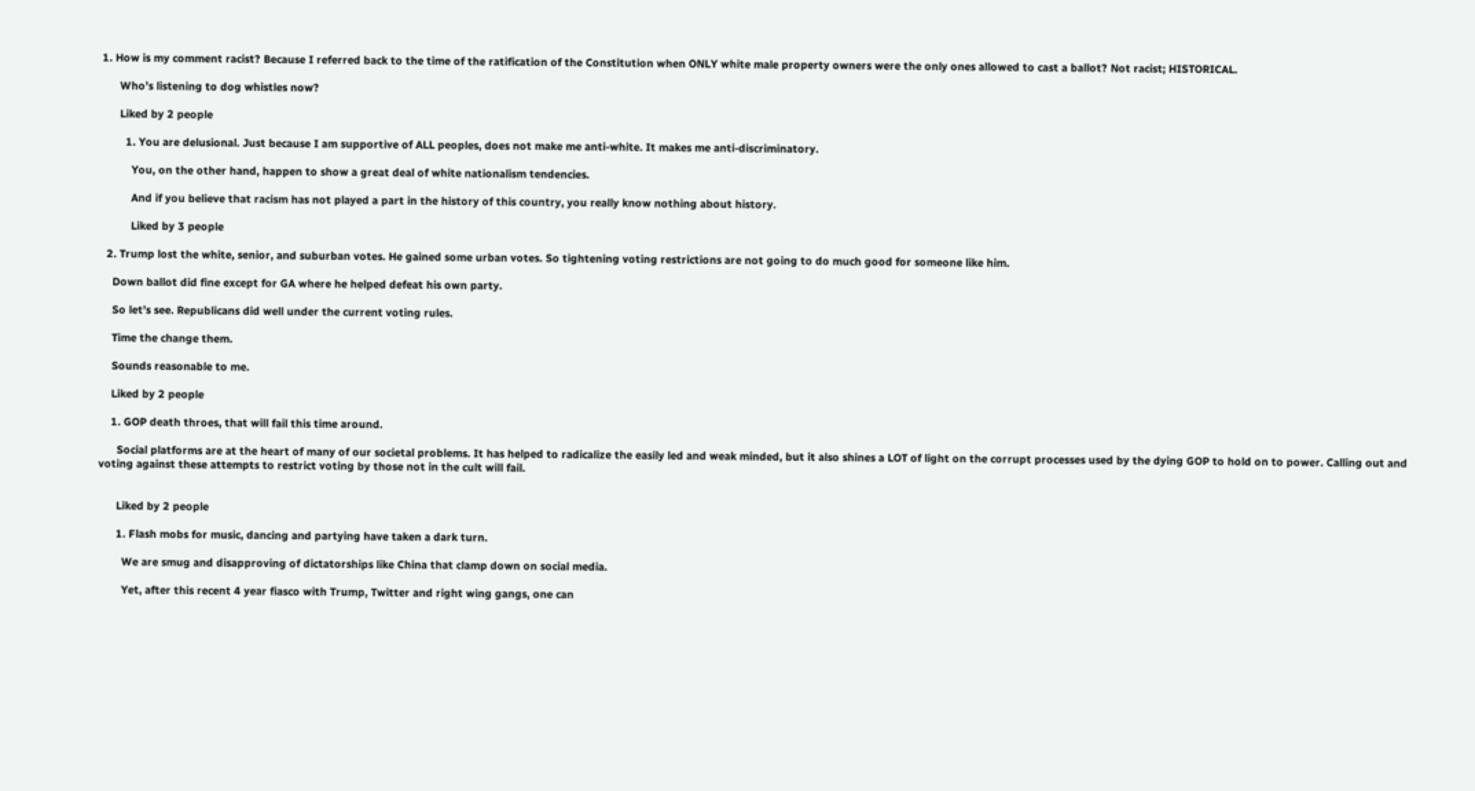1. How is my comment racist? Because I referred back to the time of the ratification of the Constitution when ONLY white male property owners were the only ones allowed to cast a ballot? Not racist; HISTORICAL.

      Who’s listening to dog whistles now?

      Liked by 2 people

        1. You are delusional. Just because I am supportive of ALL peoples, does not make me anti-white. It makes me anti-discriminatory.

          You, on the other hand, happen to show a great deal of white nationalism tendencies.

          And if you believe that racism has not played a part in the history of this country, you really know nothing about history.

          Liked by 3 people

  2. Trump lost the white, senior, and suburban votes. He gained some urban votes. So tightening voting restrictions are not going to do much good for someone like him.

    Down ballot did fine except for GA where he helped defeat his own party.

    So let’s see. Republicans did well under the current voting rules.

    Time the change them.

    Sounds reasonable to me.

    Liked by 2 people

    1. GOP death throes, that will fail this time around.

      Social platforms are at the heart of many of our societal problems. It has helped to radicalize the easily led and weak minded, but it also shines a LOT of light on the corrupt processes used by the dying GOP to hold on to power. Calling out and voting against these attempts to restrict voting by those not in the cult will fail.


      Liked by 2 people

      1. Flash mobs for music, dancing and partying have taken a dark turn.

        We are smug and disapproving of dictatorships like China that clamp down on social media.

        Yet, after this recent 4 year fiasco with Trump, Twitter and right wing gangs, one can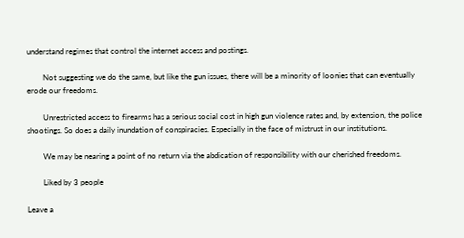understand regimes that control the internet access and postings.

        Not suggesting we do the same, but like the gun issues, there will be a minority of loonies that can eventually erode our freedoms.

        Unrestricted access to firearms has a serious social cost in high gun violence rates and, by extension, the police shootings. So does a daily inundation of conspiracies. Especially in the face of mistrust in our institutions.

        We may be nearing a point of no return via the abdication of responsibility with our cherished freedoms.

        Liked by 3 people

Leave a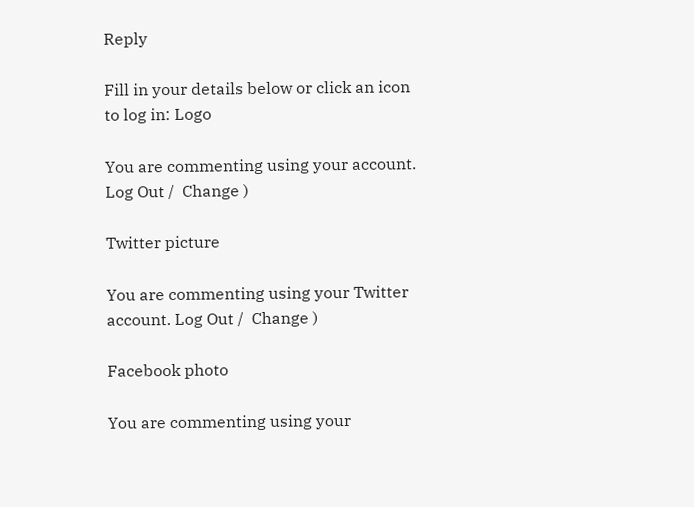Reply

Fill in your details below or click an icon to log in: Logo

You are commenting using your account. Log Out /  Change )

Twitter picture

You are commenting using your Twitter account. Log Out /  Change )

Facebook photo

You are commenting using your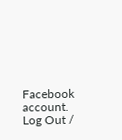Facebook account. Log Out /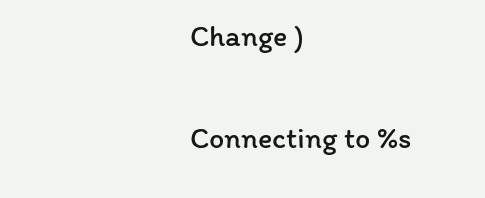Change )

Connecting to %s